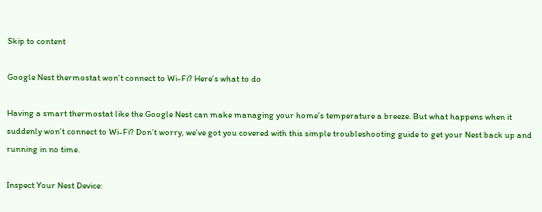Skip to content

Google Nest thermostat won’t connect to Wi-Fi? Here’s what to do

Having a smart thermostat like the Google Nest can make managing your home’s temperature a breeze. But what happens when it suddenly won’t connect to Wi-Fi? Don’t worry, we’ve got you covered with this simple troubleshooting guide to get your Nest back up and running in no time.

Inspect Your Nest Device: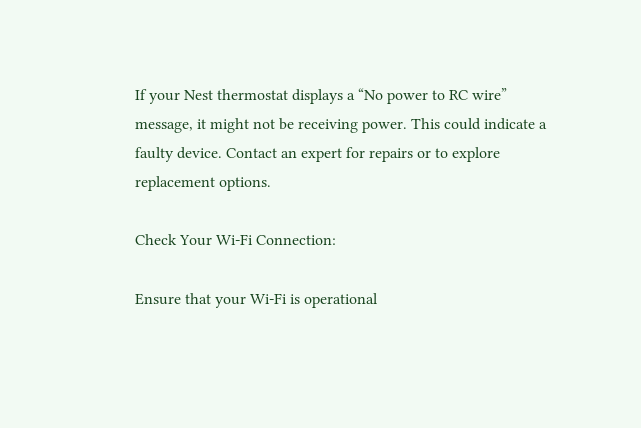If your Nest thermostat displays a “No power to RC wire” message, it might not be receiving power. This could indicate a faulty device. Contact an expert for repairs or to explore replacement options.

Check Your Wi-Fi Connection:

Ensure that your Wi-Fi is operational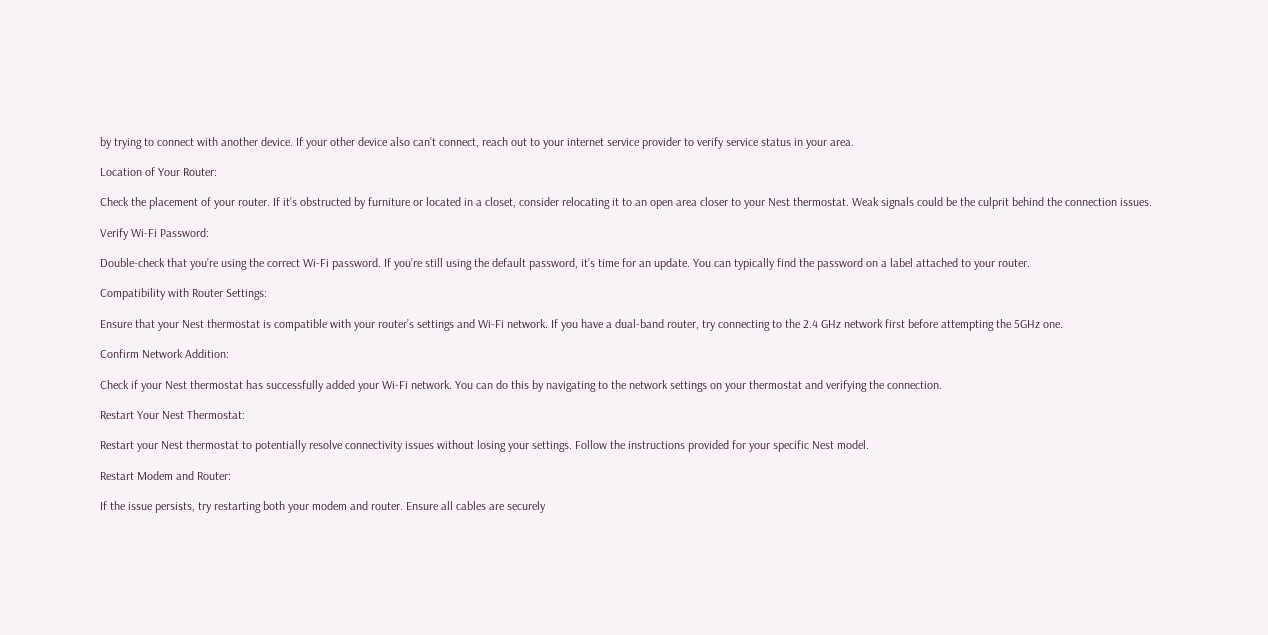by trying to connect with another device. If your other device also can’t connect, reach out to your internet service provider to verify service status in your area.

Location of Your Router:

Check the placement of your router. If it’s obstructed by furniture or located in a closet, consider relocating it to an open area closer to your Nest thermostat. Weak signals could be the culprit behind the connection issues.

Verify Wi-Fi Password:

Double-check that you’re using the correct Wi-Fi password. If you’re still using the default password, it’s time for an update. You can typically find the password on a label attached to your router.

Compatibility with Router Settings:

Ensure that your Nest thermostat is compatible with your router’s settings and Wi-Fi network. If you have a dual-band router, try connecting to the 2.4 GHz network first before attempting the 5GHz one.

Confirm Network Addition:

Check if your Nest thermostat has successfully added your Wi-Fi network. You can do this by navigating to the network settings on your thermostat and verifying the connection.

Restart Your Nest Thermostat:

Restart your Nest thermostat to potentially resolve connectivity issues without losing your settings. Follow the instructions provided for your specific Nest model.

Restart Modem and Router:

If the issue persists, try restarting both your modem and router. Ensure all cables are securely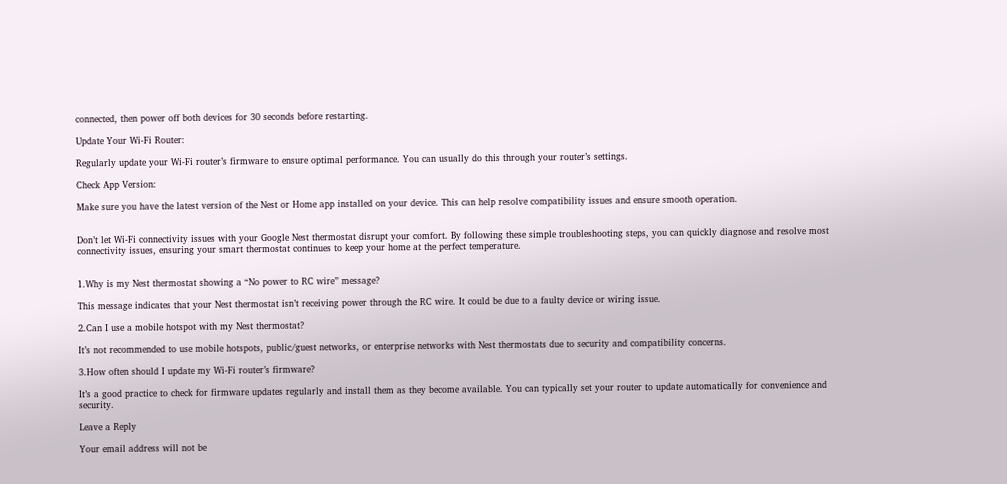connected, then power off both devices for 30 seconds before restarting.

Update Your Wi-Fi Router:

Regularly update your Wi-Fi router’s firmware to ensure optimal performance. You can usually do this through your router’s settings.

Check App Version:

Make sure you have the latest version of the Nest or Home app installed on your device. This can help resolve compatibility issues and ensure smooth operation.


Don’t let Wi-Fi connectivity issues with your Google Nest thermostat disrupt your comfort. By following these simple troubleshooting steps, you can quickly diagnose and resolve most connectivity issues, ensuring your smart thermostat continues to keep your home at the perfect temperature.


1.Why is my Nest thermostat showing a “No power to RC wire” message?

This message indicates that your Nest thermostat isn’t receiving power through the RC wire. It could be due to a faulty device or wiring issue.

2.Can I use a mobile hotspot with my Nest thermostat?

It’s not recommended to use mobile hotspots, public/guest networks, or enterprise networks with Nest thermostats due to security and compatibility concerns.

3.How often should I update my Wi-Fi router’s firmware?

It’s a good practice to check for firmware updates regularly and install them as they become available. You can typically set your router to update automatically for convenience and security.

Leave a Reply

Your email address will not be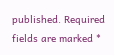published. Required fields are marked *